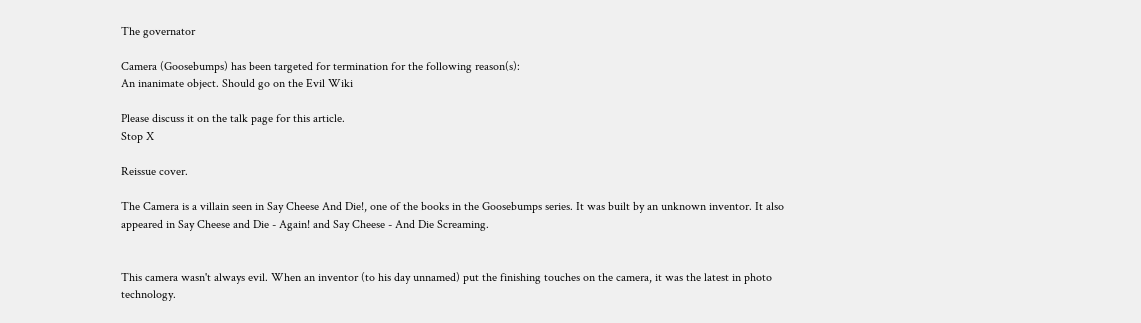The governator

Camera (Goosebumps) has been targeted for termination for the following reason(s):
An inanimate object. Should go on the Evil Wiki

Please discuss it on the talk page for this article.
Stop X

Reissue cover.

The Camera is a villain seen in Say Cheese And Die!, one of the books in the Goosebumps series. It was built by an unknown inventor. It also appeared in Say Cheese and Die - Again! and Say Cheese - And Die Screaming.


This camera wasn't always evil. When an inventor (to his day unnamed) put the finishing touches on the camera, it was the latest in photo technology.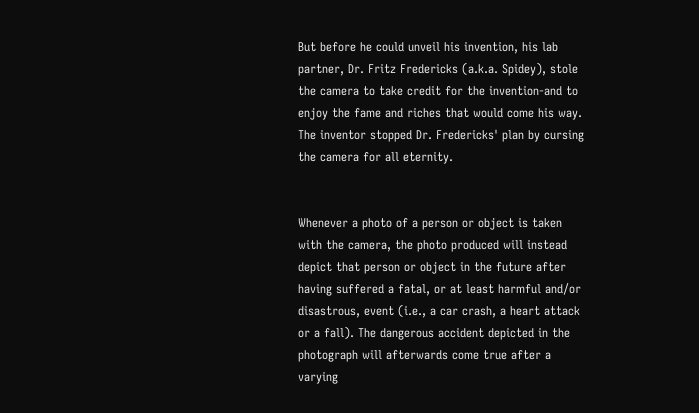But before he could unveil his invention, his lab partner, Dr. Fritz Fredericks (a.k.a. Spidey), stole the camera to take credit for the invention-and to enjoy the fame and riches that would come his way. The inventor stopped Dr. Fredericks' plan by cursing the camera for all eternity.


Whenever a photo of a person or object is taken with the camera, the photo produced will instead depict that person or object in the future after having suffered a fatal, or at least harmful and/or disastrous, event (i.e., a car crash, a heart attack or a fall). The dangerous accident depicted in the photograph will afterwards come true after a varying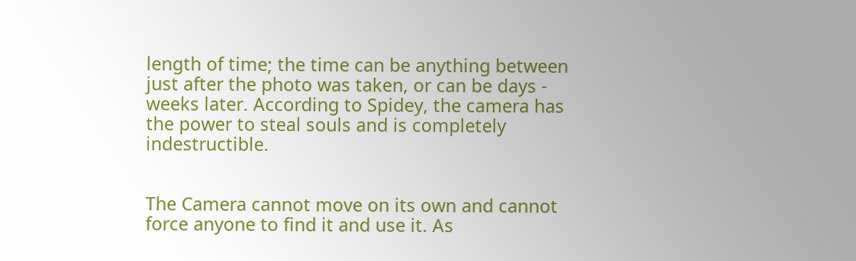length of time; the time can be anything between just after the photo was taken, or can be days - weeks later. According to Spidey, the camera has the power to steal souls and is completely indestructible.


The Camera cannot move on its own and cannot force anyone to find it and use it. As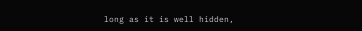long as it is well hidden,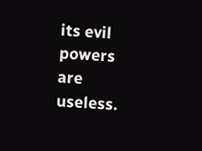its evil powers are useless.